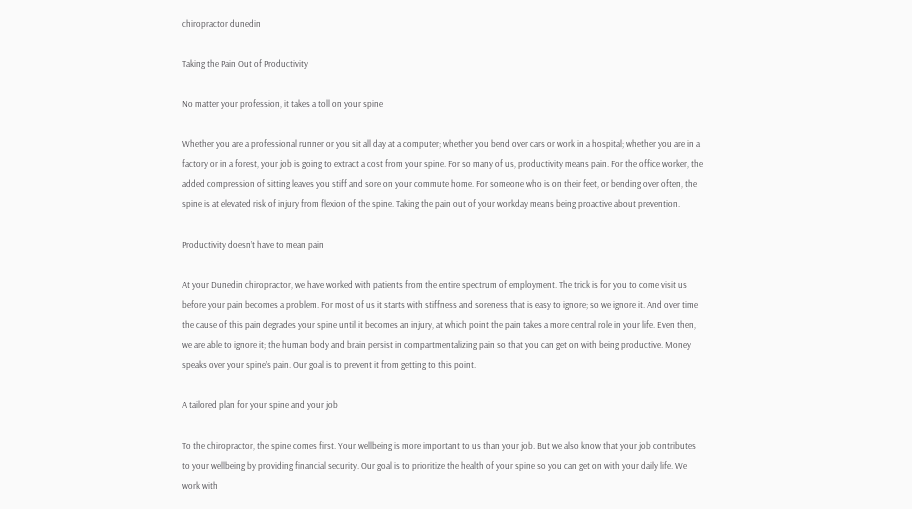chiropractor dunedin

Taking the Pain Out of Productivity

No matter your profession, it takes a toll on your spine

Whether you are a professional runner or you sit all day at a computer; whether you bend over cars or work in a hospital; whether you are in a factory or in a forest, your job is going to extract a cost from your spine. For so many of us, productivity means pain. For the office worker, the added compression of sitting leaves you stiff and sore on your commute home. For someone who is on their feet, or bending over often, the spine is at elevated risk of injury from flexion of the spine. Taking the pain out of your workday means being proactive about prevention.

Productivity doesn’t have to mean pain

At your Dunedin chiropractor, we have worked with patients from the entire spectrum of employment. The trick is for you to come visit us before your pain becomes a problem. For most of us it starts with stiffness and soreness that is easy to ignore; so we ignore it. And over time the cause of this pain degrades your spine until it becomes an injury, at which point the pain takes a more central role in your life. Even then, we are able to ignore it; the human body and brain persist in compartmentalizing pain so that you can get on with being productive. Money speaks over your spine’s pain. Our goal is to prevent it from getting to this point.

A tailored plan for your spine and your job

To the chiropractor, the spine comes first. Your wellbeing is more important to us than your job. But we also know that your job contributes to your wellbeing by providing financial security. Our goal is to prioritize the health of your spine so you can get on with your daily life. We work with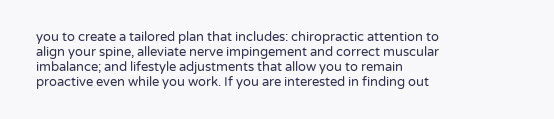you to create a tailored plan that includes: chiropractic attention to align your spine, alleviate nerve impingement and correct muscular imbalance; and lifestyle adjustments that allow you to remain proactive even while you work. If you are interested in finding out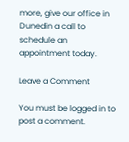more, give our office in Dunedin a call to schedule an appointment today.

Leave a Comment

You must be logged in to post a comment.